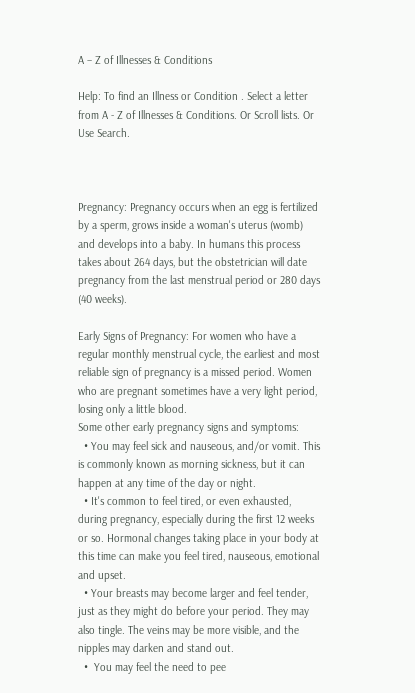A – Z of Illnesses & Conditions

Help: To find an Illness or Condition . Select a letter from A - Z of Illnesses & Conditions. Or Scroll lists. Or Use Search.



Pregnancy: Pregnancy occurs when an egg is fertilized by a sperm, grows inside a woman's uterus (womb) and develops into a baby. In humans this process takes about 264 days, but the obstetrician will date pregnancy from the last menstrual period or 280 days (40 weeks).

Early Signs of Pregnancy: For women who have a regular monthly menstrual cycle, the earliest and most reliable sign of pregnancy is a missed period. Women who are pregnant sometimes have a very light period, losing only a little blood.
Some other early pregnancy signs and symptoms:
  • You may feel sick and nauseous, and/or vomit. This is commonly known as morning sickness, but it can happen at any time of the day or night.
  • It's common to feel tired, or even exhausted, during pregnancy, especially during the first 12 weeks or so. Hormonal changes taking place in your body at this time can make you feel tired, nauseous, emotional and upset.
  • Your breasts may become larger and feel tender, just as they might do before your period. They may also tingle. The veins may be more visible, and the nipples may darken and stand out.
  •  You may feel the need to pee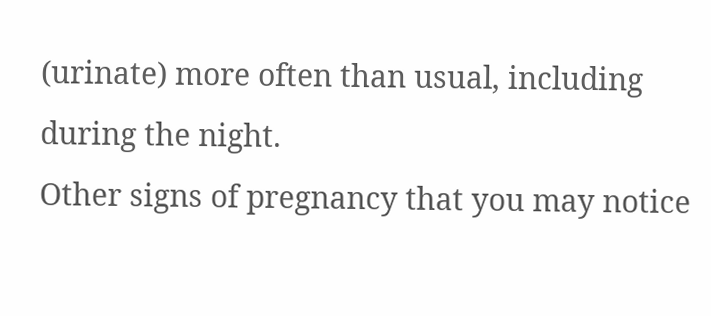(urinate) more often than usual, including during the night.
Other signs of pregnancy that you may notice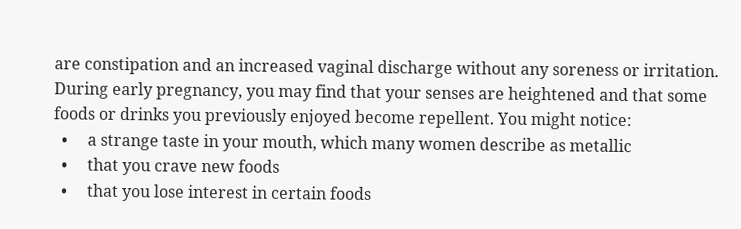are constipation and an increased vaginal discharge without any soreness or irritation.
During early pregnancy, you may find that your senses are heightened and that some foods or drinks you previously enjoyed become repellent. You might notice:
  •     a strange taste in your mouth, which many women describe as metallic
  •     that you crave new foods
  •     that you lose interest in certain foods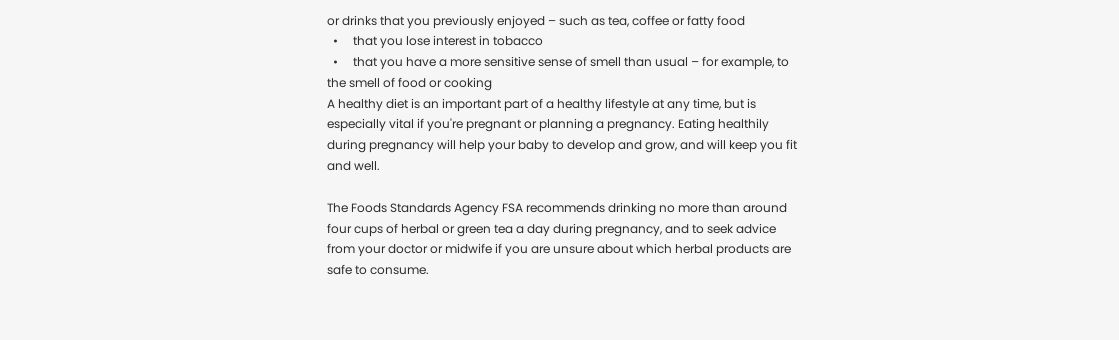or drinks that you previously enjoyed – such as tea, coffee or fatty food
  •     that you lose interest in tobacco
  •     that you have a more sensitive sense of smell than usual – for example, to the smell of food or cooking
A healthy diet is an important part of a healthy lifestyle at any time, but is especially vital if you're pregnant or planning a pregnancy. Eating healthily during pregnancy will help your baby to develop and grow, and will keep you fit and well.

The Foods Standards Agency FSA recommends drinking no more than around four cups of herbal or green tea a day during pregnancy, and to seek advice from your doctor or midwife if you are unsure about which herbal products are safe to consume.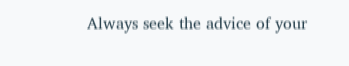Always seek the advice of your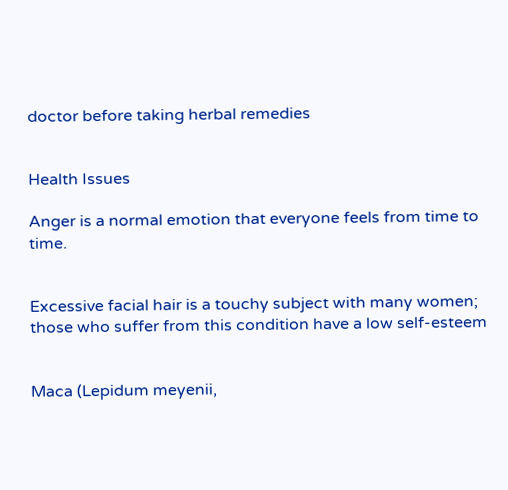doctor before taking herbal remedies


Health Issues

Anger is a normal emotion that everyone feels from time to time.


Excessive facial hair is a touchy subject with many women; those who suffer from this condition have a low self-esteem


Maca (Lepidum meyenii,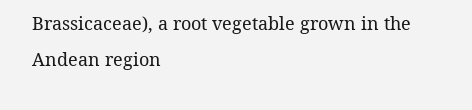Brassicaceae), a root vegetable grown in the Andean region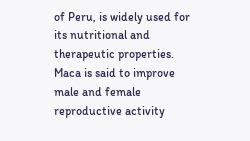of Peru, is widely used for its nutritional and therapeutic properties. Maca is said to improve male and female reproductive activity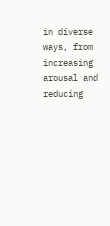in diverse ways, from increasing arousal and reducing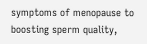symptoms of menopause to boosting sperm quality,